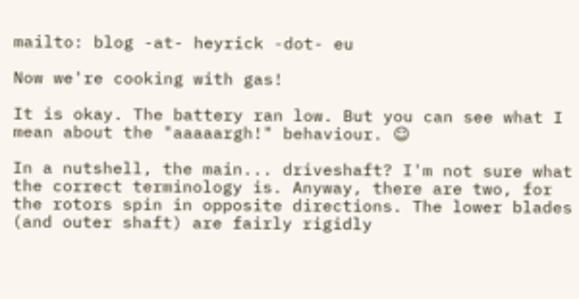mailto: blog -at- heyrick -dot- eu

Now we're cooking with gas!

It is okay. The battery ran low. But you can see what I mean about the "aaaaargh!" behaviour. ☺

In a nutshell, the main... driveshaft? I'm not sure what the correct terminology is. Anyway, there are two, for the rotors spin in opposite directions. The lower blades (and outer shaft) are fairly rigidly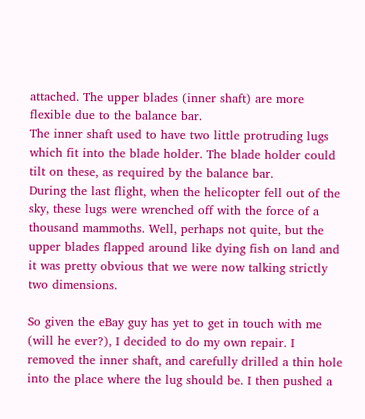attached. The upper blades (inner shaft) are more flexible due to the balance bar.
The inner shaft used to have two little protruding lugs which fit into the blade holder. The blade holder could tilt on these, as required by the balance bar.
During the last flight, when the helicopter fell out of the sky, these lugs were wrenched off with the force of a thousand mammoths. Well, perhaps not quite, but the upper blades flapped around like dying fish on land and it was pretty obvious that we were now talking strictly two dimensions.

So given the eBay guy has yet to get in touch with me (will he ever?), I decided to do my own repair. I removed the inner shaft, and carefully drilled a thin hole into the place where the lug should be. I then pushed a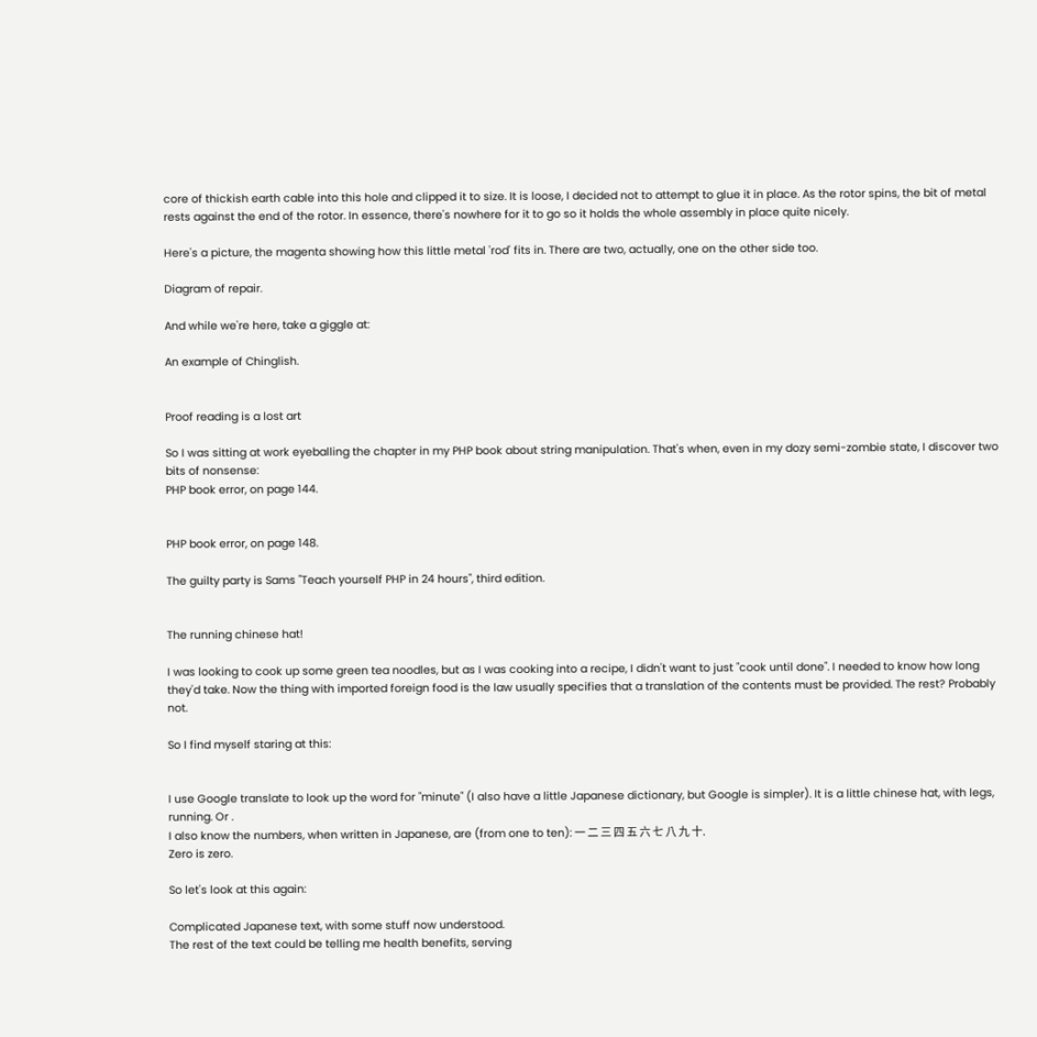core of thickish earth cable into this hole and clipped it to size. It is loose, I decided not to attempt to glue it in place. As the rotor spins, the bit of metal rests against the end of the rotor. In essence, there's nowhere for it to go so it holds the whole assembly in place quite nicely.

Here's a picture, the magenta showing how this little metal 'rod' fits in. There are two, actually, one on the other side too.

Diagram of repair.

And while we're here, take a giggle at:

An example of Chinglish.


Proof reading is a lost art

So I was sitting at work eyeballing the chapter in my PHP book about string manipulation. That's when, even in my dozy semi-zombie state, I discover two bits of nonsense:
PHP book error, on page 144.


PHP book error, on page 148.

The guilty party is Sams "Teach yourself PHP in 24 hours", third edition.


The running chinese hat!

I was looking to cook up some green tea noodles, but as I was cooking into a recipe, I didn't want to just "cook until done". I needed to know how long they'd take. Now the thing with imported foreign food is the law usually specifies that a translation of the contents must be provided. The rest? Probably not.

So I find myself staring at this:


I use Google translate to look up the word for "minute" (I also have a little Japanese dictionary, but Google is simpler). It is a little chinese hat, with legs, running. Or .
I also know the numbers, when written in Japanese, are (from one to ten): 一 二 三 四 五 六 七 八 九 十.
Zero is zero.

So let's look at this again:

Complicated Japanese text, with some stuff now understood.
The rest of the text could be telling me health benefits, serving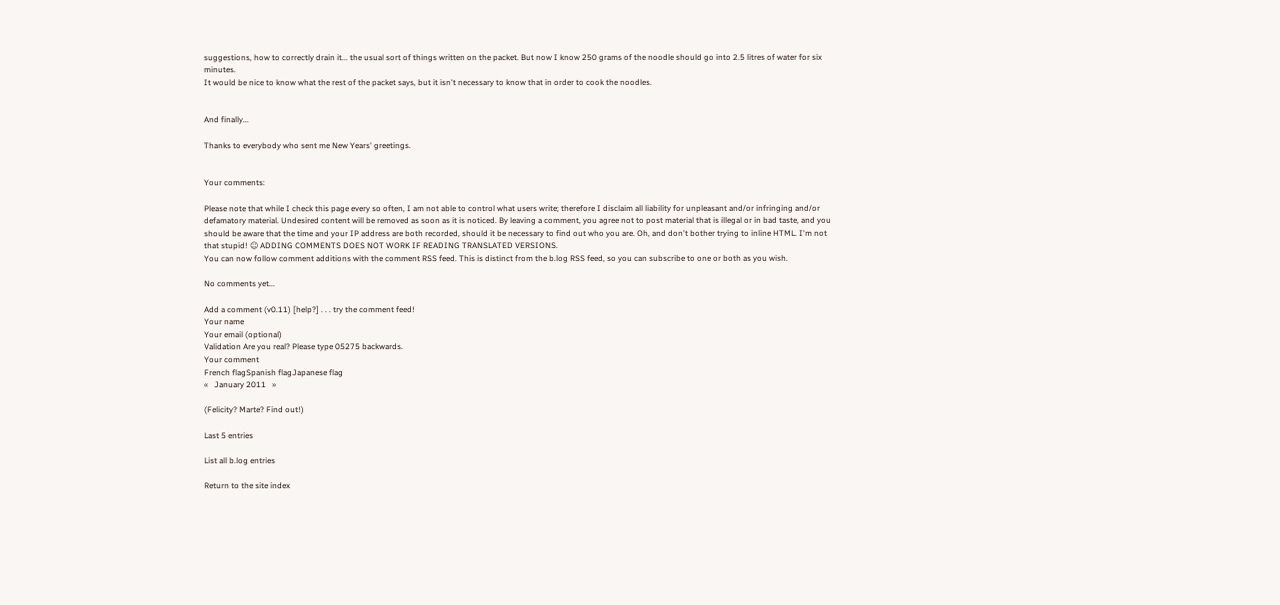suggestions, how to correctly drain it... the usual sort of things written on the packet. But now I know 250 grams of the noodle should go into 2.5 litres of water for six minutes.
It would be nice to know what the rest of the packet says, but it isn't necessary to know that in order to cook the noodles.


And finally...

Thanks to everybody who sent me New Years' greetings.


Your comments:

Please note that while I check this page every so often, I am not able to control what users write; therefore I disclaim all liability for unpleasant and/or infringing and/or defamatory material. Undesired content will be removed as soon as it is noticed. By leaving a comment, you agree not to post material that is illegal or in bad taste, and you should be aware that the time and your IP address are both recorded, should it be necessary to find out who you are. Oh, and don't bother trying to inline HTML. I'm not that stupid! ☺ ADDING COMMENTS DOES NOT WORK IF READING TRANSLATED VERSIONS.
You can now follow comment additions with the comment RSS feed. This is distinct from the b.log RSS feed, so you can subscribe to one or both as you wish.

No comments yet...

Add a comment (v0.11) [help?] . . . try the comment feed!
Your name
Your email (optional)
Validation Are you real? Please type 05275 backwards.
Your comment
French flagSpanish flagJapanese flag
«   January 2011   »

(Felicity? Marte? Find out!)

Last 5 entries

List all b.log entries

Return to the site index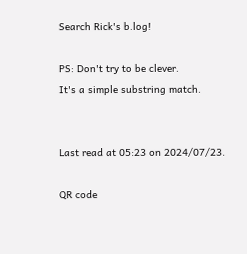Search Rick's b.log!

PS: Don't try to be clever.
It's a simple substring match.


Last read at 05:23 on 2024/07/23.

QR code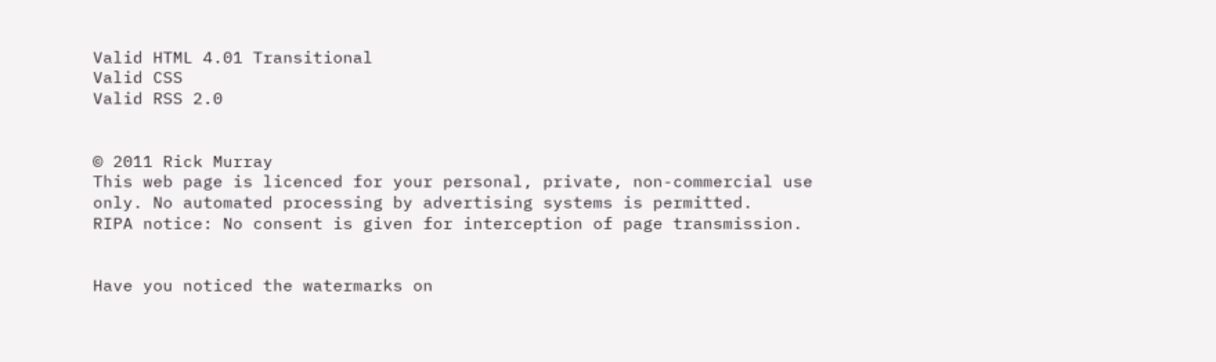Valid HTML 4.01 Transitional
Valid CSS
Valid RSS 2.0


© 2011 Rick Murray
This web page is licenced for your personal, private, non-commercial use only. No automated processing by advertising systems is permitted.
RIPA notice: No consent is given for interception of page transmission.


Have you noticed the watermarks on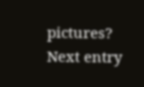pictures?
Next entry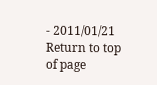- 2011/01/21
Return to top of page